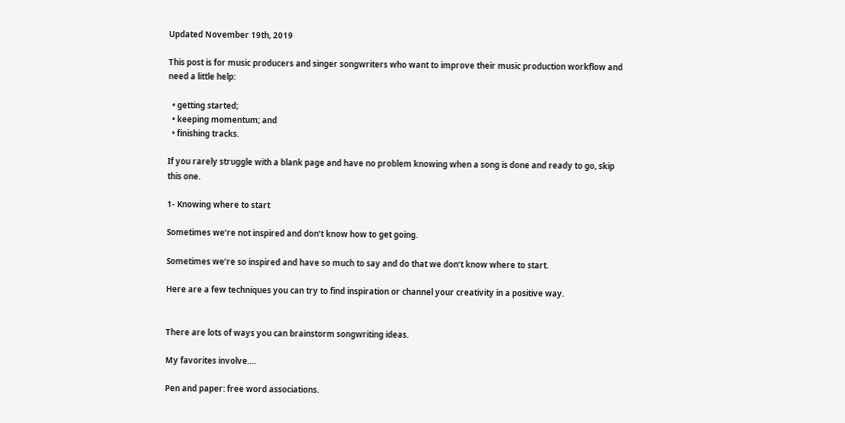Updated November 19th, 2019

This post is for music producers and singer songwriters who want to improve their music production workflow and need a little help:

  • getting started;
  • keeping momentum; and
  • finishing tracks.

If you rarely struggle with a blank page and have no problem knowing when a song is done and ready to go, skip this one.

1- Knowing where to start

Sometimes we’re not inspired and don’t know how to get going.

Sometimes we’re so inspired and have so much to say and do that we don’t know where to start.

Here are a few techniques you can try to find inspiration or channel your creativity in a positive way.


There are lots of ways you can brainstorm songwriting ideas.

My favorites involve….

Pen and paper: free word associations.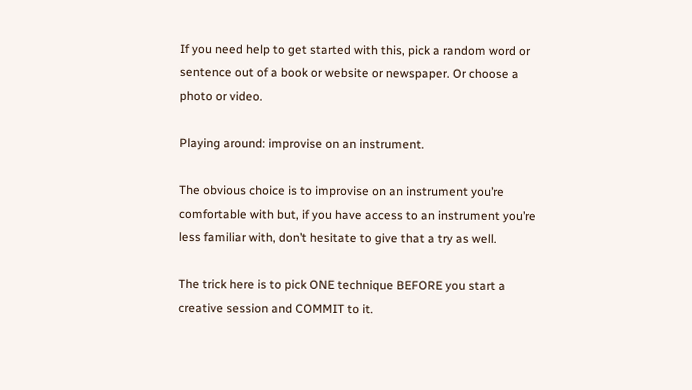If you need help to get started with this, pick a random word or sentence out of a book or website or newspaper. Or choose a photo or video.

Playing around: improvise on an instrument.

The obvious choice is to improvise on an instrument you’re comfortable with but, if you have access to an instrument you’re less familiar with, don’t hesitate to give that a try as well.

The trick here is to pick ONE technique BEFORE you start a creative session and COMMIT to it.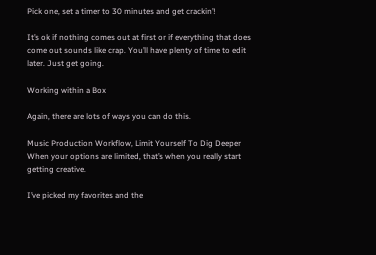Pick one, set a timer to 30 minutes and get crackin’!

It’s ok if nothing comes out at first or if everything that does come out sounds like crap. You’ll have plenty of time to edit later. Just get going.

Working within a Box

Again, there are lots of ways you can do this.

Music Production Workflow, Limit Yourself To Dig Deeper
When your options are limited, that’s when you really start getting creative.

I’ve picked my favorites and the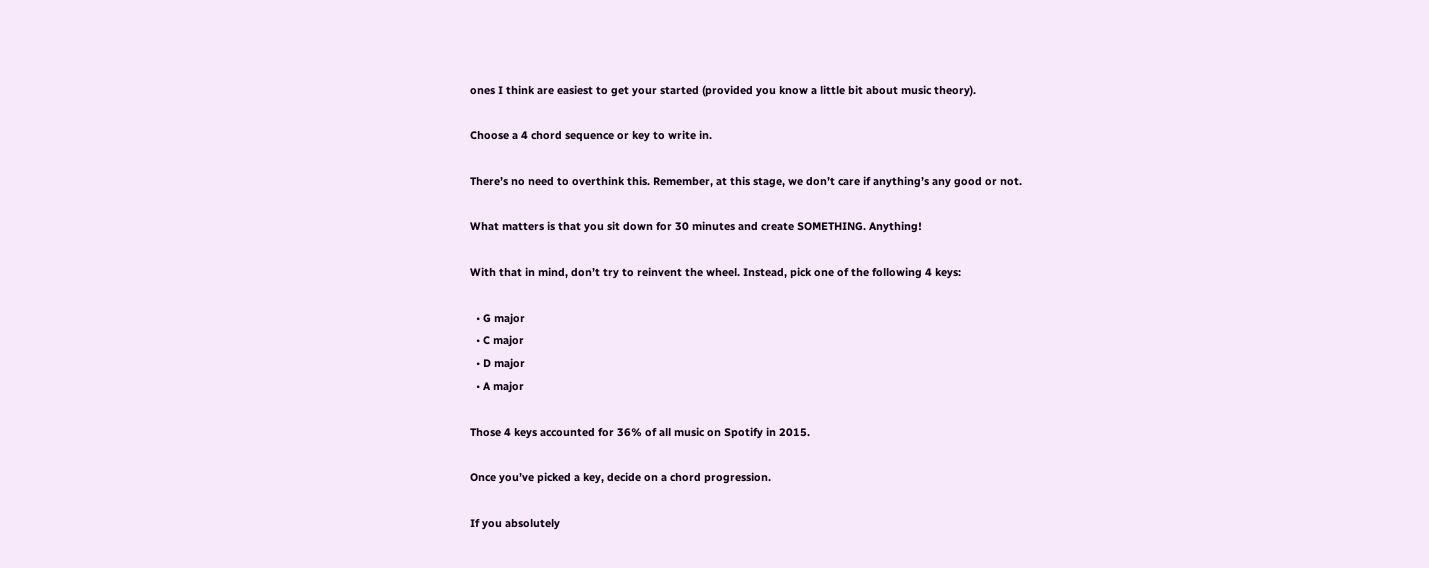ones I think are easiest to get your started (provided you know a little bit about music theory).

Choose a 4 chord sequence or key to write in.

There’s no need to overthink this. Remember, at this stage, we don’t care if anything’s any good or not.

What matters is that you sit down for 30 minutes and create SOMETHING. Anything!

With that in mind, don’t try to reinvent the wheel. Instead, pick one of the following 4 keys:

  • G major
  • C major
  • D major
  • A major

Those 4 keys accounted for 36% of all music on Spotify in 2015.

Once you’ve picked a key, decide on a chord progression.

If you absolutely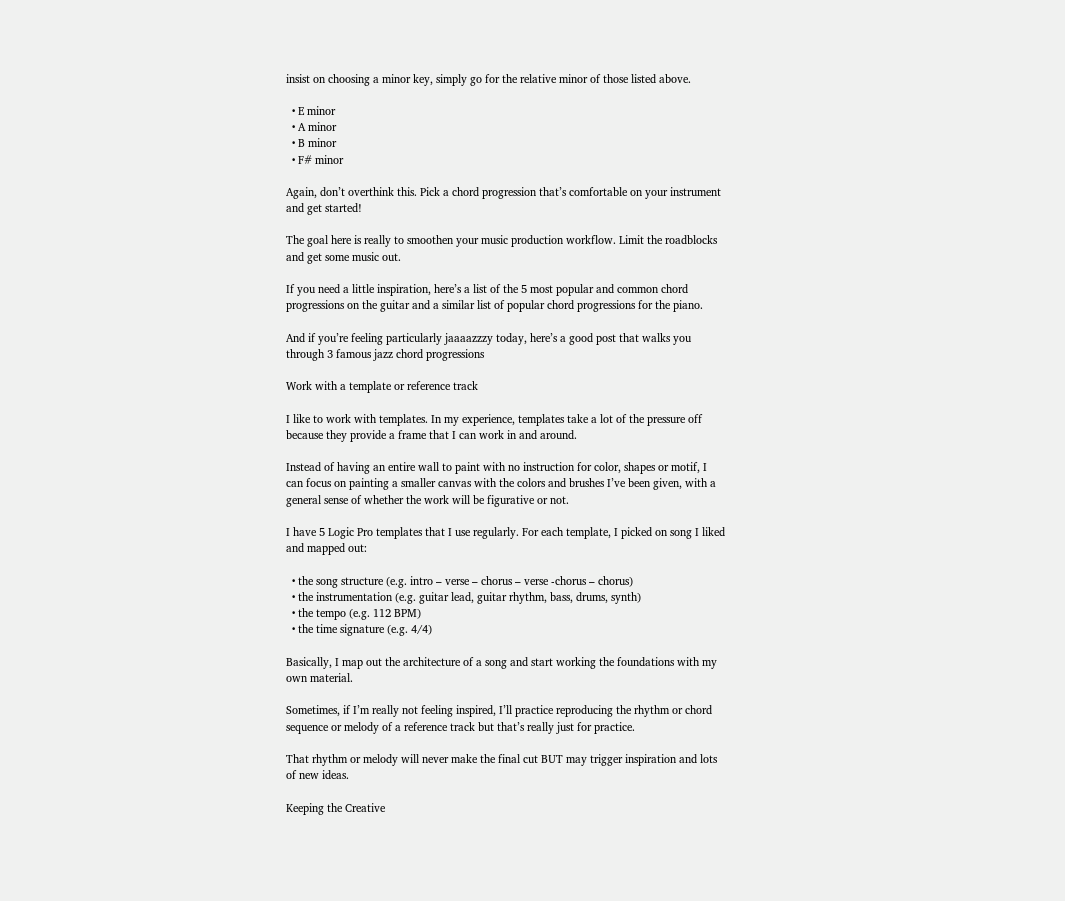insist on choosing a minor key, simply go for the relative minor of those listed above.

  • E minor
  • A minor
  • B minor
  • F# minor

Again, don’t overthink this. Pick a chord progression that’s comfortable on your instrument and get started!

The goal here is really to smoothen your music production workflow. Limit the roadblocks and get some music out.

If you need a little inspiration, here’s a list of the 5 most popular and common chord progressions on the guitar and a similar list of popular chord progressions for the piano.

And if you’re feeling particularly jaaaazzzy today, here’s a good post that walks you through 3 famous jazz chord progressions

Work with a template or reference track

I like to work with templates. In my experience, templates take a lot of the pressure off because they provide a frame that I can work in and around.

Instead of having an entire wall to paint with no instruction for color, shapes or motif, I can focus on painting a smaller canvas with the colors and brushes I’ve been given, with a general sense of whether the work will be figurative or not.

I have 5 Logic Pro templates that I use regularly. For each template, I picked on song I liked and mapped out:

  • the song structure (e.g. intro – verse – chorus – verse -chorus – chorus)
  • the instrumentation (e.g. guitar lead, guitar rhythm, bass, drums, synth)
  • the tempo (e.g. 112 BPM)
  • the time signature (e.g. 4/4)

Basically, I map out the architecture of a song and start working the foundations with my own material.

Sometimes, if I’m really not feeling inspired, I’ll practice reproducing the rhythm or chord sequence or melody of a reference track but that’s really just for practice.

That rhythm or melody will never make the final cut BUT may trigger inspiration and lots of new ideas.

Keeping the Creative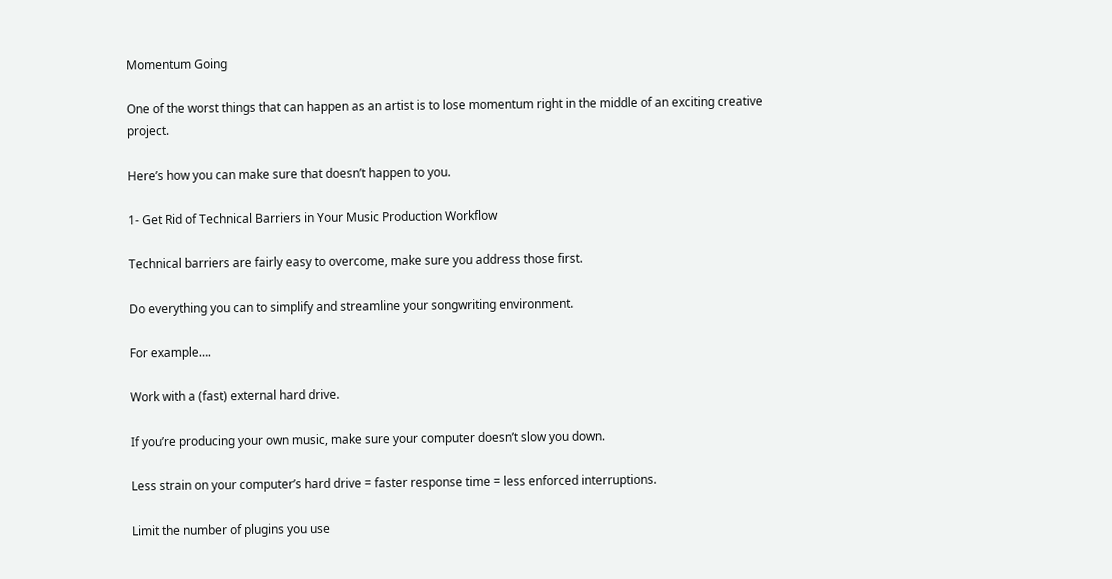Momentum Going

One of the worst things that can happen as an artist is to lose momentum right in the middle of an exciting creative project.

Here’s how you can make sure that doesn’t happen to you.

1- Get Rid of Technical Barriers in Your Music Production Workflow

Technical barriers are fairly easy to overcome, make sure you address those first.

Do everything you can to simplify and streamline your songwriting environment.

For example….

Work with a (fast) external hard drive.

If you’re producing your own music, make sure your computer doesn’t slow you down.

Less strain on your computer’s hard drive = faster response time = less enforced interruptions.

Limit the number of plugins you use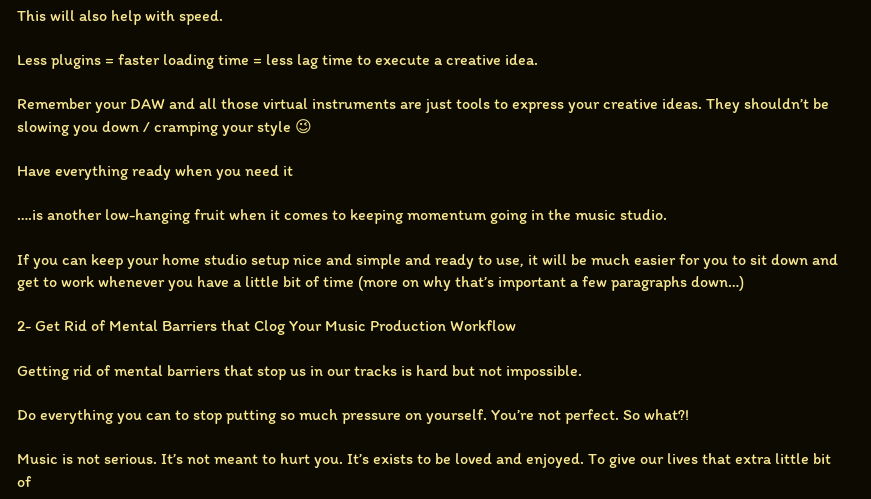This will also help with speed.

Less plugins = faster loading time = less lag time to execute a creative idea.

Remember your DAW and all those virtual instruments are just tools to express your creative ideas. They shouldn’t be slowing you down / cramping your style 😉

Have everything ready when you need it

….is another low-hanging fruit when it comes to keeping momentum going in the music studio.

If you can keep your home studio setup nice and simple and ready to use, it will be much easier for you to sit down and get to work whenever you have a little bit of time (more on why that’s important a few paragraphs down…)

2- Get Rid of Mental Barriers that Clog Your Music Production Workflow

Getting rid of mental barriers that stop us in our tracks is hard but not impossible.

Do everything you can to stop putting so much pressure on yourself. You’re not perfect. So what?!

Music is not serious. It’s not meant to hurt you. It’s exists to be loved and enjoyed. To give our lives that extra little bit of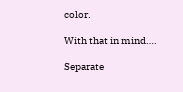color.

With that in mind….

Separate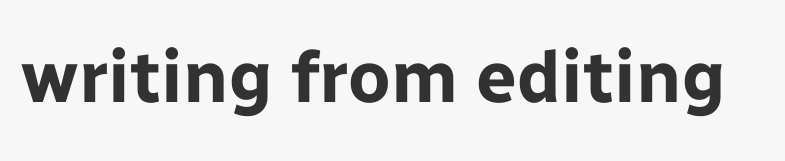writing from editing